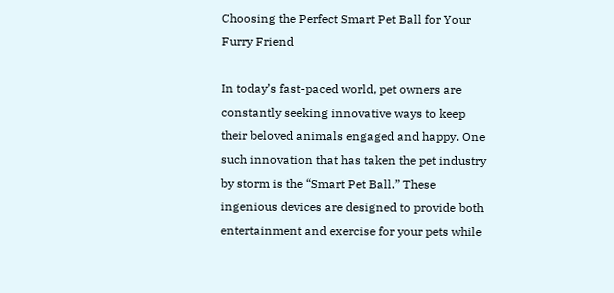Choosing the Perfect Smart Pet Ball for Your Furry Friend

In today’s fast-paced world, pet owners are constantly seeking innovative ways to keep their beloved animals engaged and happy. One such innovation that has taken the pet industry by storm is the “Smart Pet Ball.” These ingenious devices are designed to provide both entertainment and exercise for your pets while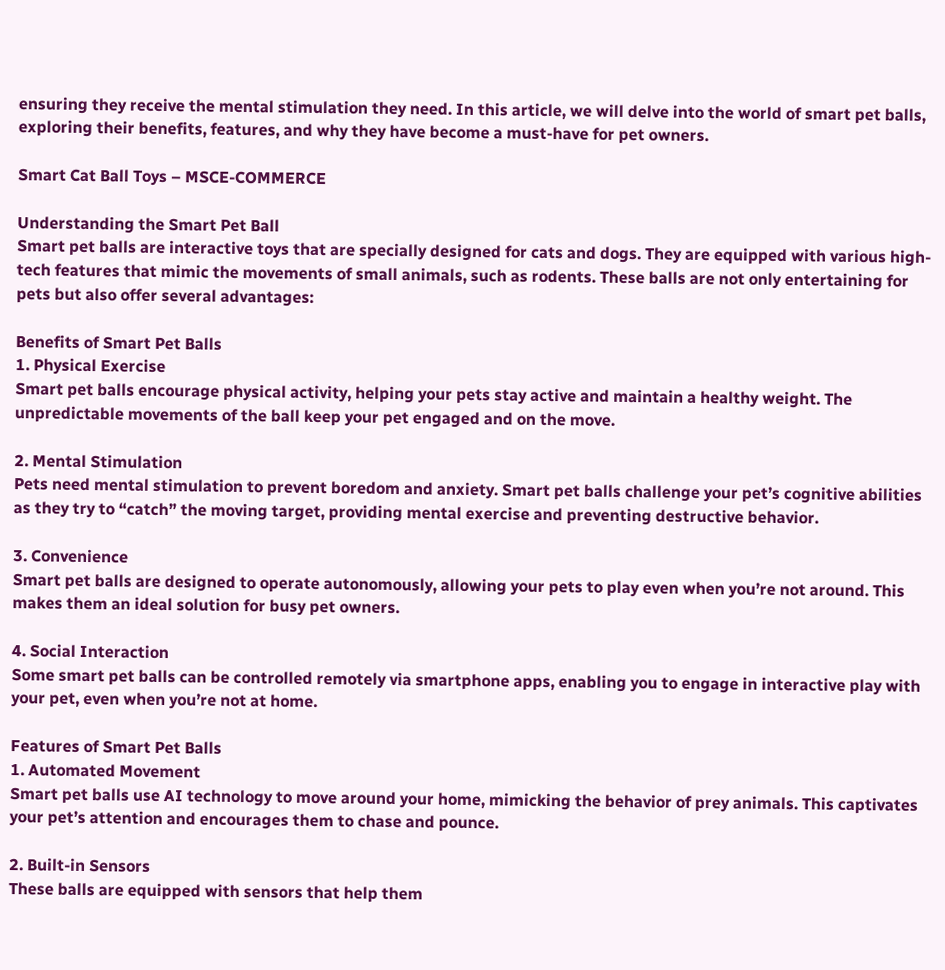ensuring they receive the mental stimulation they need. In this article, we will delve into the world of smart pet balls, exploring their benefits, features, and why they have become a must-have for pet owners.

Smart Cat Ball Toys – MSCE-COMMERCE

Understanding the Smart Pet Ball
Smart pet balls are interactive toys that are specially designed for cats and dogs. They are equipped with various high-tech features that mimic the movements of small animals, such as rodents. These balls are not only entertaining for pets but also offer several advantages:

Benefits of Smart Pet Balls
1. Physical Exercise
Smart pet balls encourage physical activity, helping your pets stay active and maintain a healthy weight. The unpredictable movements of the ball keep your pet engaged and on the move.

2. Mental Stimulation
Pets need mental stimulation to prevent boredom and anxiety. Smart pet balls challenge your pet’s cognitive abilities as they try to “catch” the moving target, providing mental exercise and preventing destructive behavior.

3. Convenience
Smart pet balls are designed to operate autonomously, allowing your pets to play even when you’re not around. This makes them an ideal solution for busy pet owners.

4. Social Interaction
Some smart pet balls can be controlled remotely via smartphone apps, enabling you to engage in interactive play with your pet, even when you’re not at home.

Features of Smart Pet Balls
1. Automated Movement
Smart pet balls use AI technology to move around your home, mimicking the behavior of prey animals. This captivates your pet’s attention and encourages them to chase and pounce.

2. Built-in Sensors
These balls are equipped with sensors that help them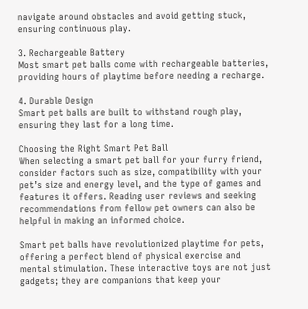navigate around obstacles and avoid getting stuck, ensuring continuous play.

3. Rechargeable Battery
Most smart pet balls come with rechargeable batteries, providing hours of playtime before needing a recharge.

4. Durable Design
Smart pet balls are built to withstand rough play, ensuring they last for a long time.

Choosing the Right Smart Pet Ball
When selecting a smart pet ball for your furry friend, consider factors such as size, compatibility with your pet’s size and energy level, and the type of games and features it offers. Reading user reviews and seeking recommendations from fellow pet owners can also be helpful in making an informed choice.

Smart pet balls have revolutionized playtime for pets, offering a perfect blend of physical exercise and mental stimulation. These interactive toys are not just gadgets; they are companions that keep your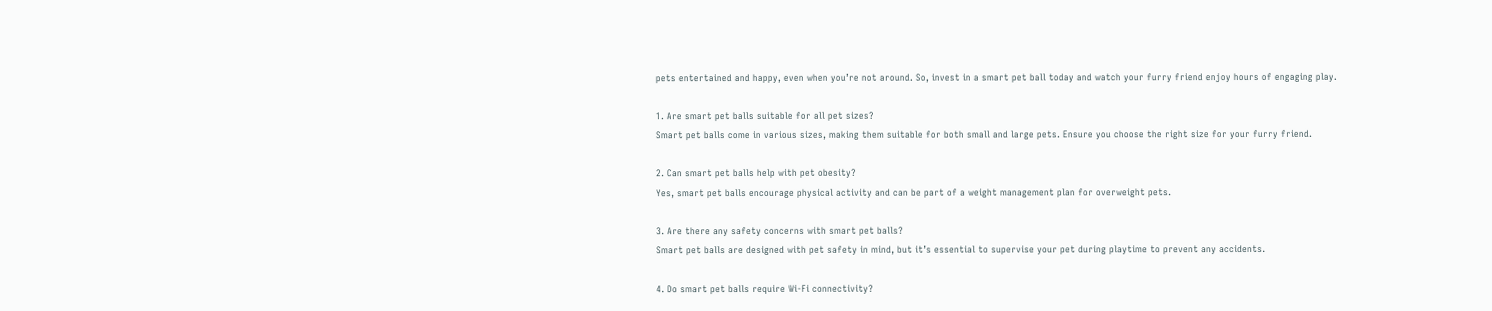pets entertained and happy, even when you’re not around. So, invest in a smart pet ball today and watch your furry friend enjoy hours of engaging play.

1. Are smart pet balls suitable for all pet sizes?
Smart pet balls come in various sizes, making them suitable for both small and large pets. Ensure you choose the right size for your furry friend.

2. Can smart pet balls help with pet obesity?
Yes, smart pet balls encourage physical activity and can be part of a weight management plan for overweight pets.

3. Are there any safety concerns with smart pet balls?
Smart pet balls are designed with pet safety in mind, but it’s essential to supervise your pet during playtime to prevent any accidents.

4. Do smart pet balls require Wi-Fi connectivity?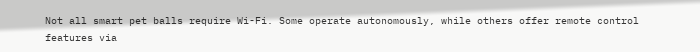Not all smart pet balls require Wi-Fi. Some operate autonomously, while others offer remote control features via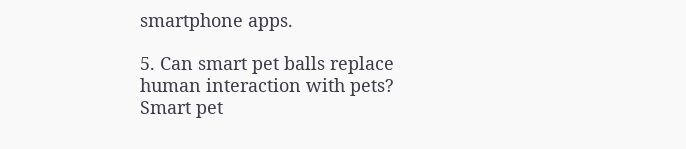smartphone apps.

5. Can smart pet balls replace human interaction with pets?
Smart pet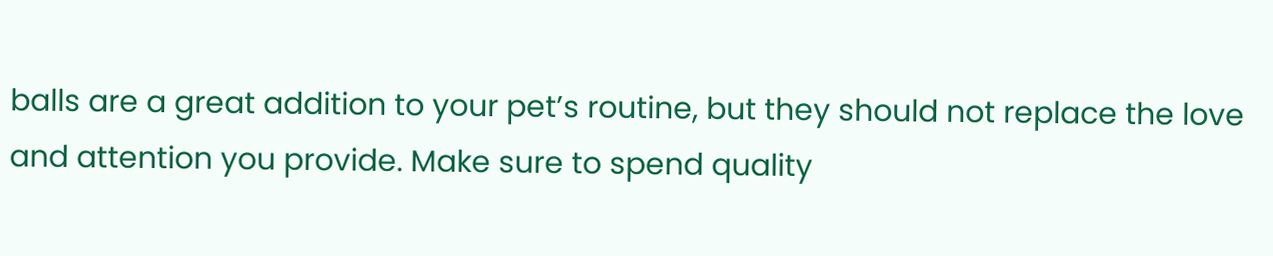balls are a great addition to your pet’s routine, but they should not replace the love and attention you provide. Make sure to spend quality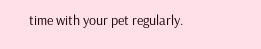time with your pet regularly.